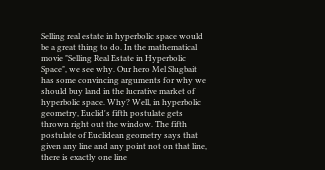Selling real estate in hyperbolic space would be a great thing to do. In the mathematical movie "Selling Real Estate in Hyperbolic Space", we see why. Our hero Mel Slugbait has some convincing arguments for why we should buy land in the lucrative market of hyperbolic space. Why? Well, in hyperbolic geometry, Euclid's fifth postulate gets thrown right out the window. The fifth postulate of Euclidean geometry says that given any line and any point not on that line, there is exactly one line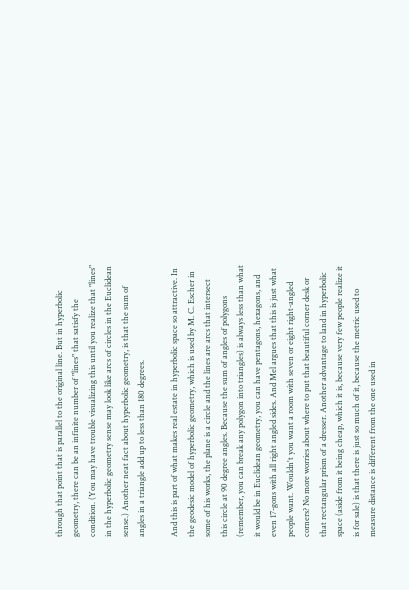through that point that is parallel to the original line. But in hyperbolic geometry, there can be an infinite number of "lines" that satisfy the condition. (You may have trouble visualizing this until you realize that "lines" in the hyperbolic geometry sense may look like arcs of circles in the Euclidean sense.) Another neat fact about hyperbolic geometry, is that the sum of angles in a triangle add up to less than 180 degrees.

And this is part of what makes real estate in hyperbolic space so attractive. In the geodesic model of hyperbolic geometry, which is used by M. C. Escher in some of his works, the plane is a circle and the lines are arcs that intersect this circle at 90 degree angles. Because the sum of angles of polygons (remember, you can break any polygon into triangles) is always less than what it would be in Euclidean geometry, you can have pentagons, hexagons, and even 17-gons with all right angled sides. And Mel argues that this is just what people want. Wouldn't you want a room with seven or eight right-angled corners? No more worries about where to put that beautiful corner desk or that rectangular prism of a dresser. Another advantage to land in hyperbolic space (aside from it being cheap, which it is, because very few people realize it is for sale) is that there is just so much of it, because the metric used to measure distance is different from the one used in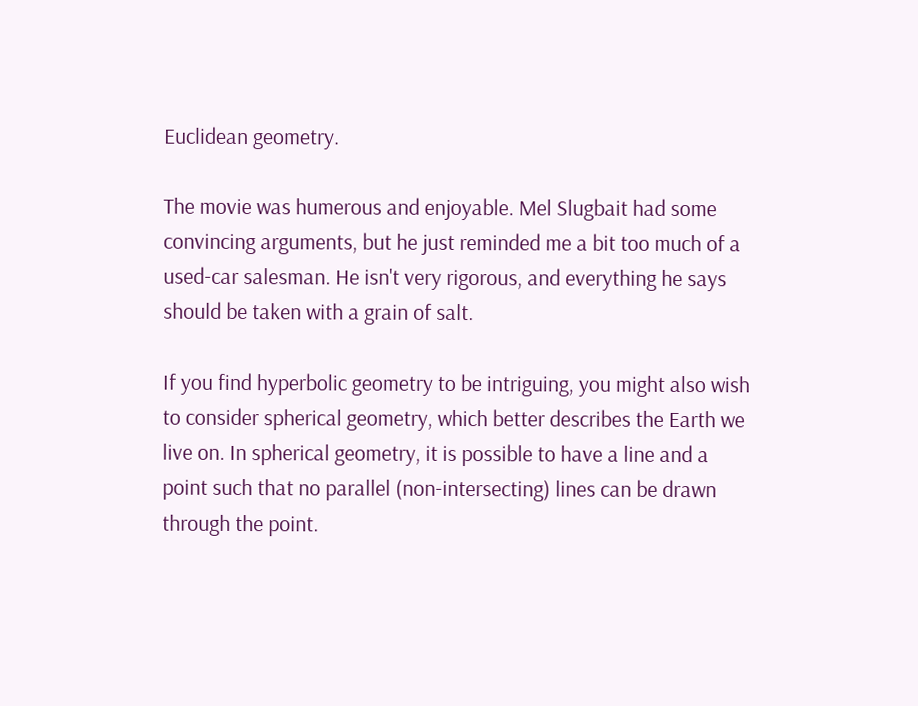Euclidean geometry.

The movie was humerous and enjoyable. Mel Slugbait had some convincing arguments, but he just reminded me a bit too much of a used-car salesman. He isn't very rigorous, and everything he says should be taken with a grain of salt.

If you find hyperbolic geometry to be intriguing, you might also wish to consider spherical geometry, which better describes the Earth we live on. In spherical geometry, it is possible to have a line and a point such that no parallel (non-intersecting) lines can be drawn through the point.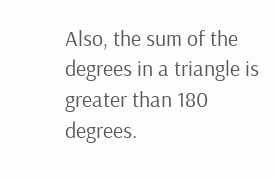Also, the sum of the degrees in a triangle is greater than 180 degrees.